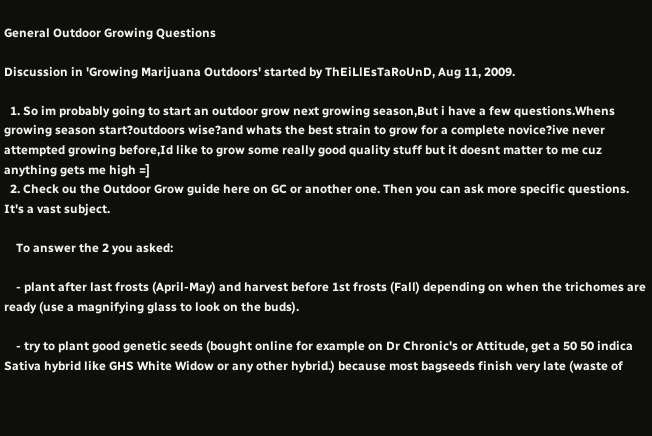General Outdoor Growing Questions

Discussion in 'Growing Marijuana Outdoors' started by ThEiLlEsTaRoUnD, Aug 11, 2009.

  1. So im probably going to start an outdoor grow next growing season,But i have a few questions.Whens growing season start?outdoors wise?and whats the best strain to grow for a complete novice?ive never attempted growing before,Id like to grow some really good quality stuff but it doesnt matter to me cuz anything gets me high =]
  2. Check ou the Outdoor Grow guide here on GC or another one. Then you can ask more specific questions. It's a vast subject.

    To answer the 2 you asked:

    - plant after last frosts (April-May) and harvest before 1st frosts (Fall) depending on when the trichomes are ready (use a magnifying glass to look on the buds).

    - try to plant good genetic seeds (bought online for example on Dr Chronic's or Attitude, get a 50 50 indica Sativa hybrid like GHS White Widow or any other hybrid.) because most bagseeds finish very late (waste of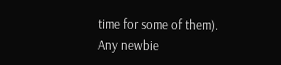time for some of them). Any newbie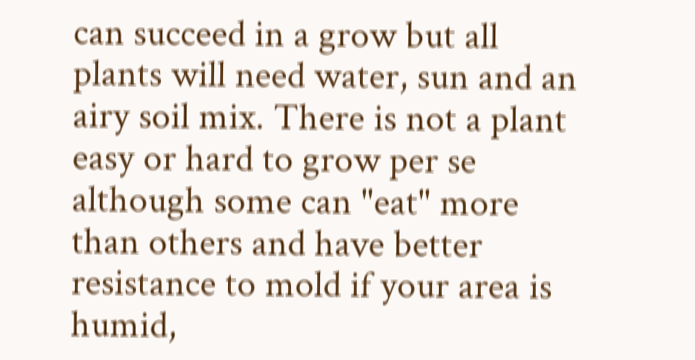can succeed in a grow but all plants will need water, sun and an airy soil mix. There is not a plant easy or hard to grow per se although some can "eat" more than others and have better resistance to mold if your area is humid,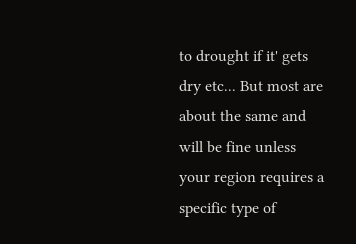to drought if it' gets dry etc... But most are about the same and will be fine unless your region requires a specific type of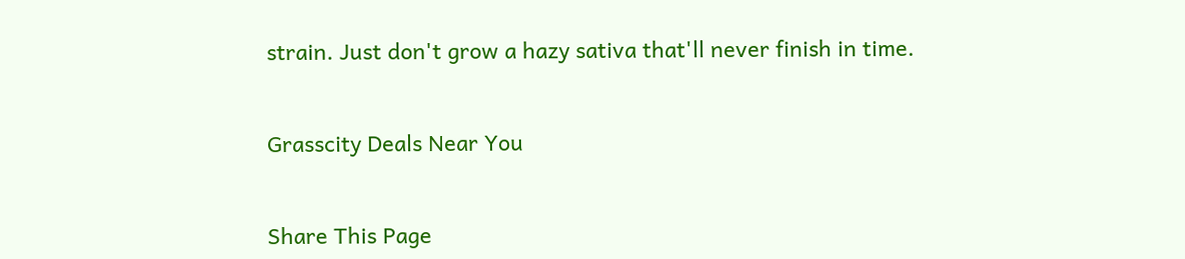strain. Just don't grow a hazy sativa that'll never finish in time.


Grasscity Deals Near You


Share This Page